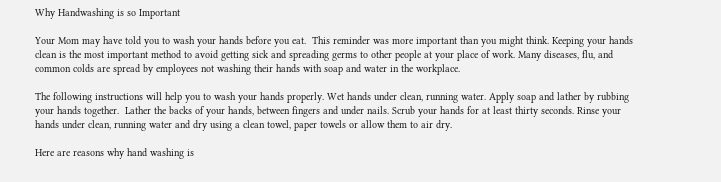Why Handwashing is so Important

Your Mom may have told you to wash your hands before you eat.  This reminder was more important than you might think. Keeping your hands clean is the most important method to avoid getting sick and spreading germs to other people at your place of work. Many diseases, flu, and common colds are spread by employees not washing their hands with soap and water in the workplace.

The following instructions will help you to wash your hands properly. Wet hands under clean, running water. Apply soap and lather by rubbing your hands together.  Lather the backs of your hands, between fingers and under nails. Scrub your hands for at least thirty seconds. Rinse your hands under clean, running water and dry using a clean towel, paper towels or allow them to air dry.

Here are reasons why hand washing is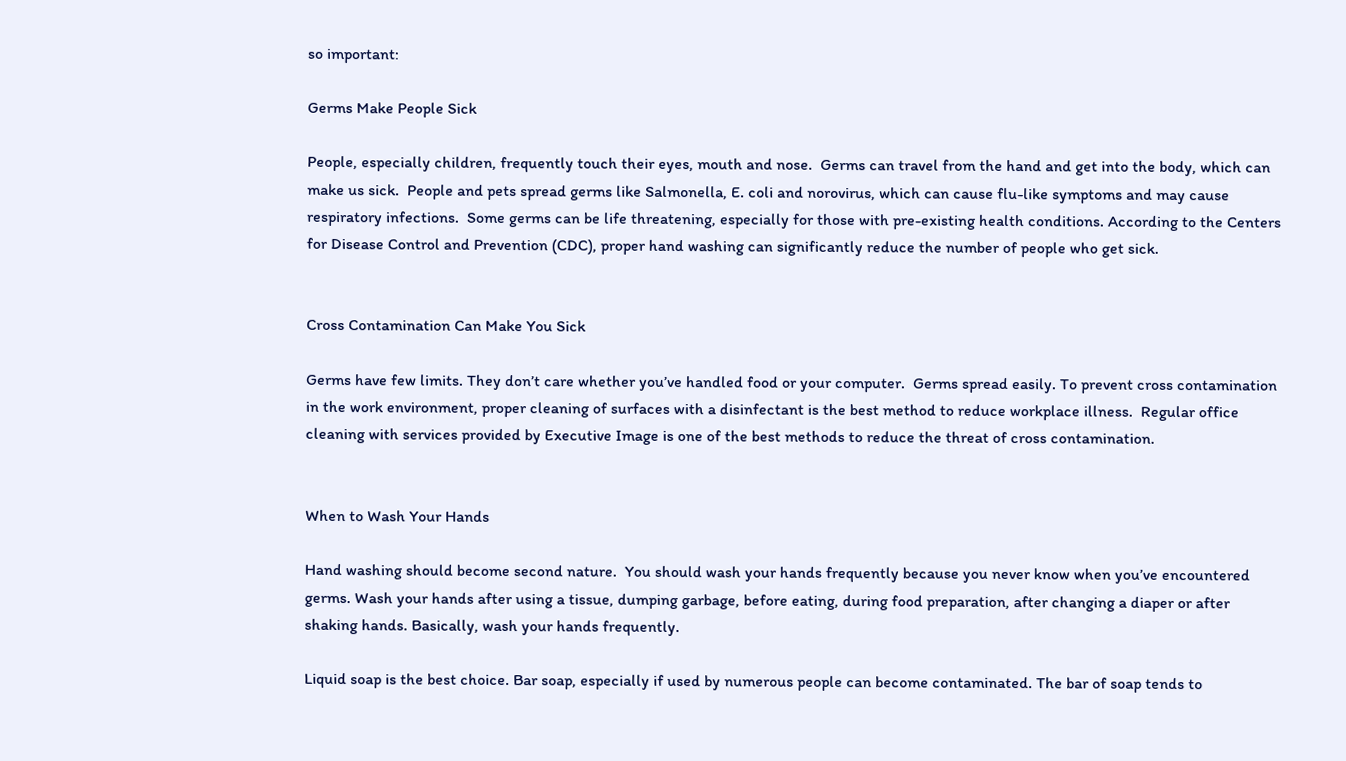so important:

Germs Make People Sick

People, especially children, frequently touch their eyes, mouth and nose.  Germs can travel from the hand and get into the body, which can make us sick.  People and pets spread germs like Salmonella, E. coli and norovirus, which can cause flu-like symptoms and may cause respiratory infections.  Some germs can be life threatening, especially for those with pre-existing health conditions. According to the Centers for Disease Control and Prevention (CDC), proper hand washing can significantly reduce the number of people who get sick.


Cross Contamination Can Make You Sick

Germs have few limits. They don’t care whether you’ve handled food or your computer.  Germs spread easily. To prevent cross contamination in the work environment, proper cleaning of surfaces with a disinfectant is the best method to reduce workplace illness.  Regular office cleaning with services provided by Executive Image is one of the best methods to reduce the threat of cross contamination.


When to Wash Your Hands

Hand washing should become second nature.  You should wash your hands frequently because you never know when you’ve encountered germs. Wash your hands after using a tissue, dumping garbage, before eating, during food preparation, after changing a diaper or after shaking hands. Basically, wash your hands frequently.

Liquid soap is the best choice. Bar soap, especially if used by numerous people can become contaminated. The bar of soap tends to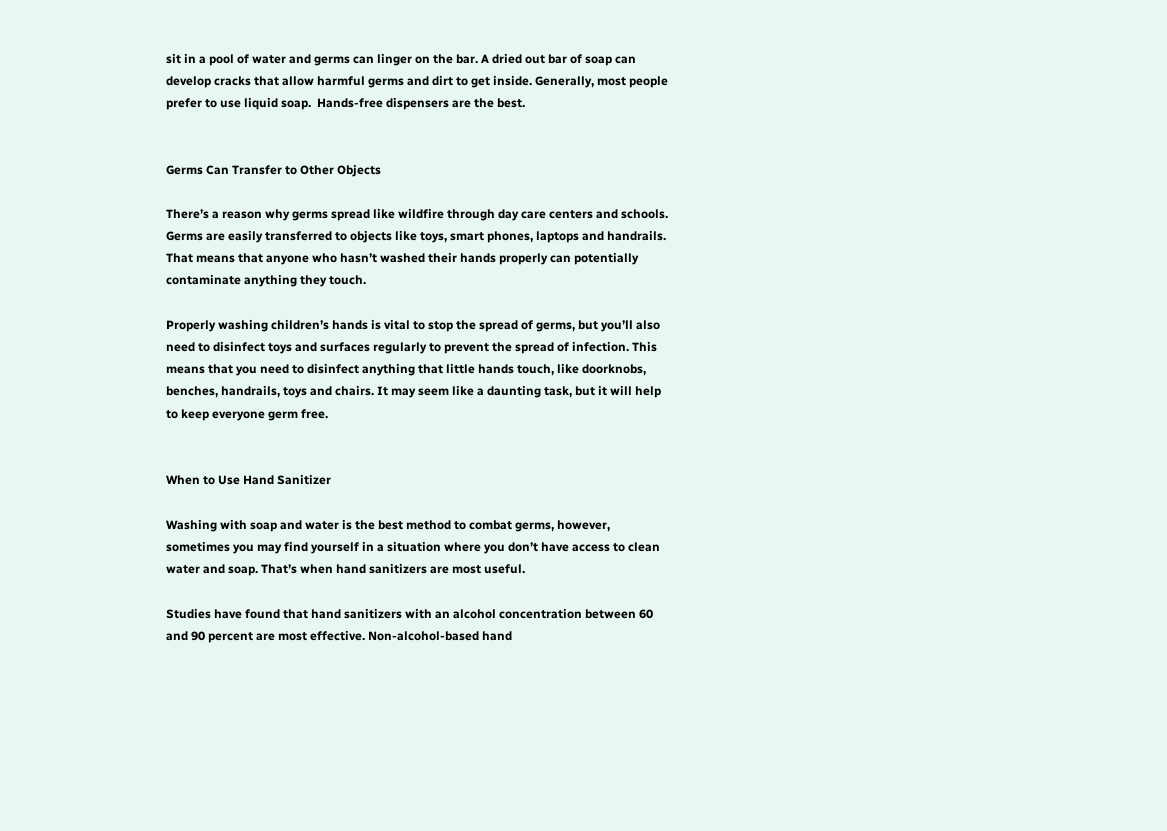sit in a pool of water and germs can linger on the bar. A dried out bar of soap can develop cracks that allow harmful germs and dirt to get inside. Generally, most people prefer to use liquid soap.  Hands-free dispensers are the best.


Germs Can Transfer to Other Objects

There’s a reason why germs spread like wildfire through day care centers and schools. Germs are easily transferred to objects like toys, smart phones, laptops and handrails. That means that anyone who hasn’t washed their hands properly can potentially contaminate anything they touch.

Properly washing children’s hands is vital to stop the spread of germs, but you’ll also need to disinfect toys and surfaces regularly to prevent the spread of infection. This means that you need to disinfect anything that little hands touch, like doorknobs, benches, handrails, toys and chairs. It may seem like a daunting task, but it will help to keep everyone germ free.


When to Use Hand Sanitizer

Washing with soap and water is the best method to combat germs, however, sometimes you may find yourself in a situation where you don’t have access to clean water and soap. That’s when hand sanitizers are most useful.

Studies have found that hand sanitizers with an alcohol concentration between 60 and 90 percent are most effective. Non-alcohol-based hand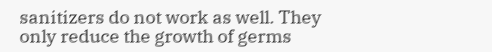sanitizers do not work as well. They only reduce the growth of germs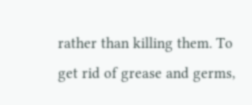rather than killing them. To get rid of grease and germs,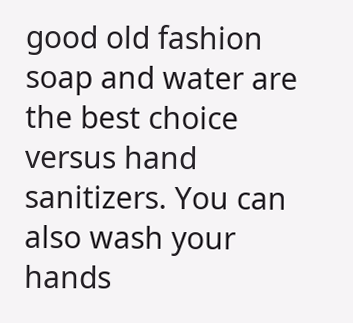good old fashion soap and water are the best choice versus hand sanitizers. You can also wash your hands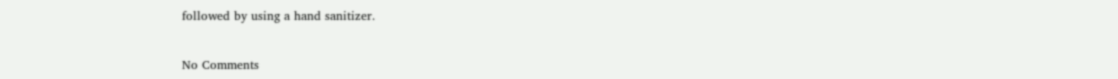followed by using a hand sanitizer.


No Comments